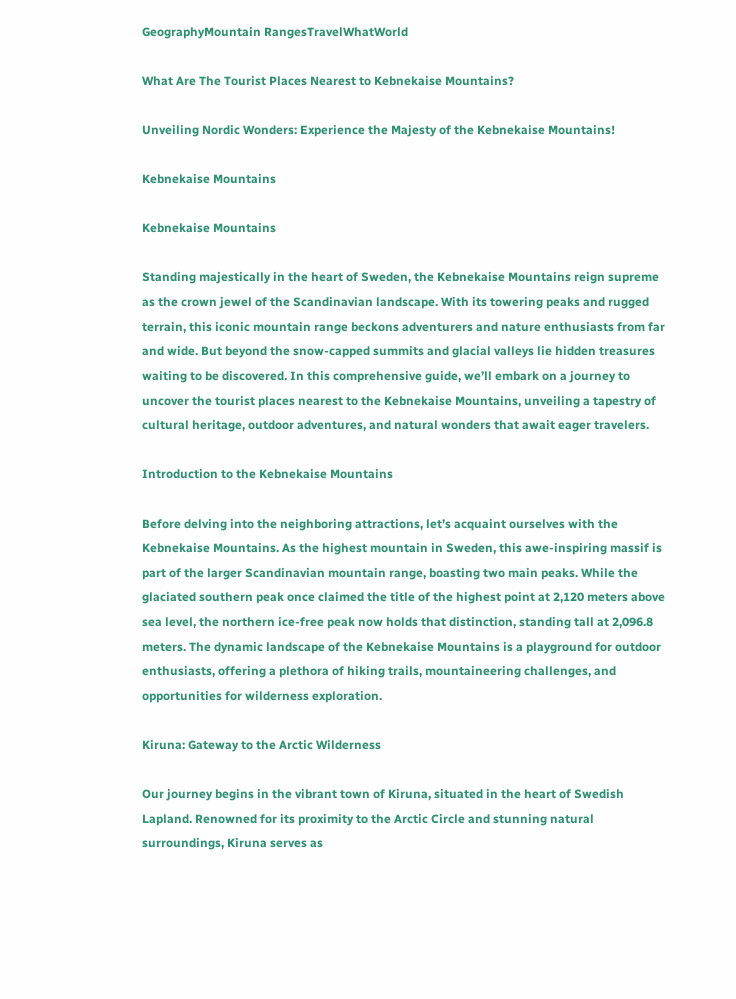GeographyMountain RangesTravelWhatWorld

What Are The Tourist Places Nearest to Kebnekaise Mountains?

Unveiling Nordic Wonders: Experience the Majesty of the Kebnekaise Mountains!

Kebnekaise Mountains

Kebnekaise Mountains

Standing majestically in the heart of Sweden, the Kebnekaise Mountains reign supreme as the crown jewel of the Scandinavian landscape. With its towering peaks and rugged terrain, this iconic mountain range beckons adventurers and nature enthusiasts from far and wide. But beyond the snow-capped summits and glacial valleys lie hidden treasures waiting to be discovered. In this comprehensive guide, we’ll embark on a journey to uncover the tourist places nearest to the Kebnekaise Mountains, unveiling a tapestry of cultural heritage, outdoor adventures, and natural wonders that await eager travelers.

Introduction to the Kebnekaise Mountains

Before delving into the neighboring attractions, let’s acquaint ourselves with the Kebnekaise Mountains. As the highest mountain in Sweden, this awe-inspiring massif is part of the larger Scandinavian mountain range, boasting two main peaks. While the glaciated southern peak once claimed the title of the highest point at 2,120 meters above sea level, the northern ice-free peak now holds that distinction, standing tall at 2,096.8 meters. The dynamic landscape of the Kebnekaise Mountains is a playground for outdoor enthusiasts, offering a plethora of hiking trails, mountaineering challenges, and opportunities for wilderness exploration.

Kiruna: Gateway to the Arctic Wilderness

Our journey begins in the vibrant town of Kiruna, situated in the heart of Swedish Lapland. Renowned for its proximity to the Arctic Circle and stunning natural surroundings, Kiruna serves as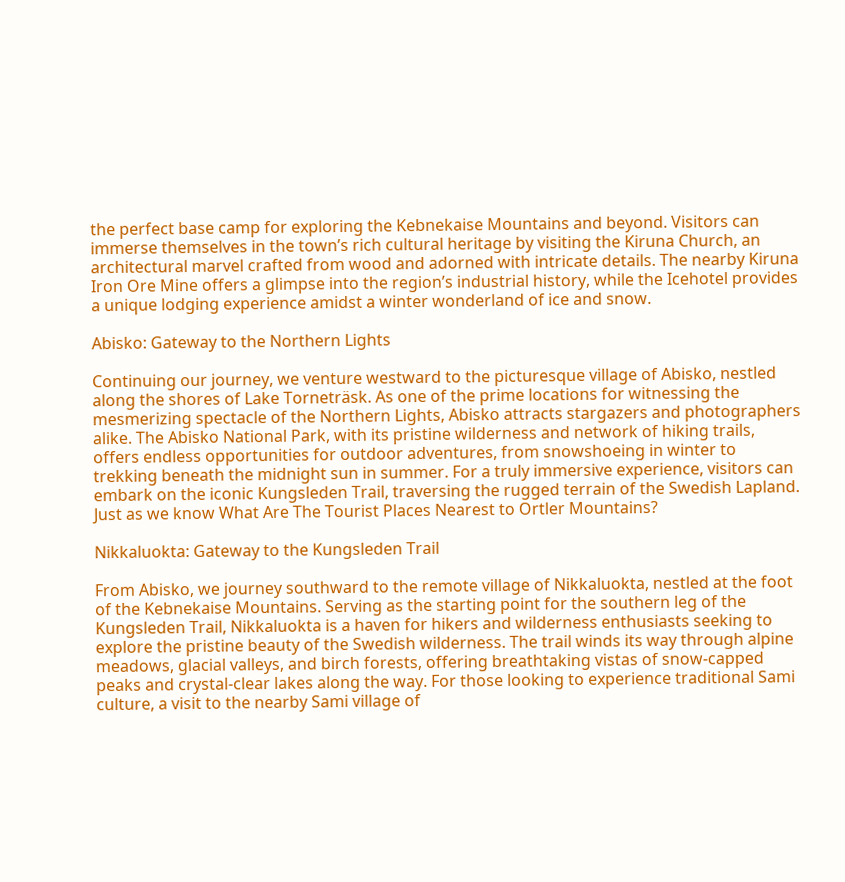the perfect base camp for exploring the Kebnekaise Mountains and beyond. Visitors can immerse themselves in the town’s rich cultural heritage by visiting the Kiruna Church, an architectural marvel crafted from wood and adorned with intricate details. The nearby Kiruna Iron Ore Mine offers a glimpse into the region’s industrial history, while the Icehotel provides a unique lodging experience amidst a winter wonderland of ice and snow.

Abisko: Gateway to the Northern Lights

Continuing our journey, we venture westward to the picturesque village of Abisko, nestled along the shores of Lake Torneträsk. As one of the prime locations for witnessing the mesmerizing spectacle of the Northern Lights, Abisko attracts stargazers and photographers alike. The Abisko National Park, with its pristine wilderness and network of hiking trails, offers endless opportunities for outdoor adventures, from snowshoeing in winter to trekking beneath the midnight sun in summer. For a truly immersive experience, visitors can embark on the iconic Kungsleden Trail, traversing the rugged terrain of the Swedish Lapland. Just as we know What Are The Tourist Places Nearest to Ortler Mountains?

Nikkaluokta: Gateway to the Kungsleden Trail

From Abisko, we journey southward to the remote village of Nikkaluokta, nestled at the foot of the Kebnekaise Mountains. Serving as the starting point for the southern leg of the Kungsleden Trail, Nikkaluokta is a haven for hikers and wilderness enthusiasts seeking to explore the pristine beauty of the Swedish wilderness. The trail winds its way through alpine meadows, glacial valleys, and birch forests, offering breathtaking vistas of snow-capped peaks and crystal-clear lakes along the way. For those looking to experience traditional Sami culture, a visit to the nearby Sami village of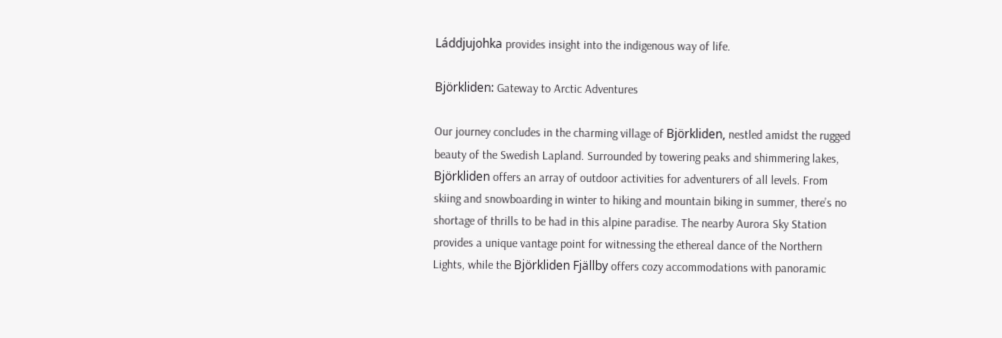Láddjujohka provides insight into the indigenous way of life.

Björkliden: Gateway to Arctic Adventures

Our journey concludes in the charming village of Björkliden, nestled amidst the rugged beauty of the Swedish Lapland. Surrounded by towering peaks and shimmering lakes, Björkliden offers an array of outdoor activities for adventurers of all levels. From skiing and snowboarding in winter to hiking and mountain biking in summer, there’s no shortage of thrills to be had in this alpine paradise. The nearby Aurora Sky Station provides a unique vantage point for witnessing the ethereal dance of the Northern Lights, while the Björkliden Fjällby offers cozy accommodations with panoramic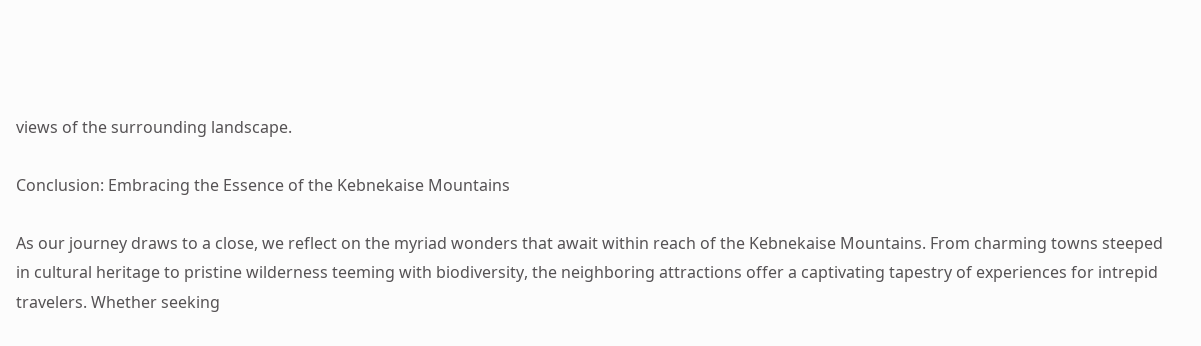views of the surrounding landscape.

Conclusion: Embracing the Essence of the Kebnekaise Mountains

As our journey draws to a close, we reflect on the myriad wonders that await within reach of the Kebnekaise Mountains. From charming towns steeped in cultural heritage to pristine wilderness teeming with biodiversity, the neighboring attractions offer a captivating tapestry of experiences for intrepid travelers. Whether seeking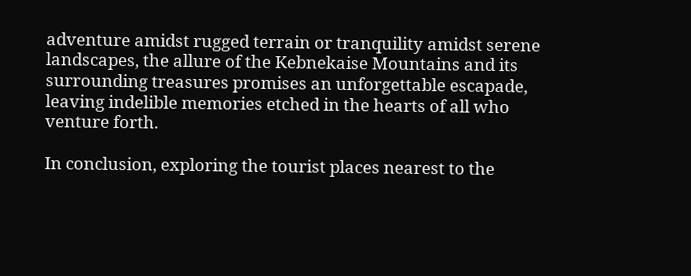adventure amidst rugged terrain or tranquility amidst serene landscapes, the allure of the Kebnekaise Mountains and its surrounding treasures promises an unforgettable escapade, leaving indelible memories etched in the hearts of all who venture forth.

In conclusion, exploring the tourist places nearest to the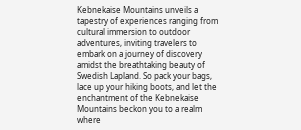Kebnekaise Mountains unveils a tapestry of experiences ranging from cultural immersion to outdoor adventures, inviting travelers to embark on a journey of discovery amidst the breathtaking beauty of Swedish Lapland. So pack your bags, lace up your hiking boots, and let the enchantment of the Kebnekaise Mountains beckon you to a realm where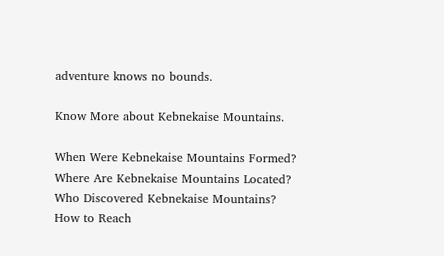adventure knows no bounds.

Know More about Kebnekaise Mountains.

When Were Kebnekaise Mountains Formed?
Where Are Kebnekaise Mountains Located?
Who Discovered Kebnekaise Mountains?
How to Reach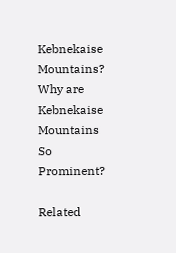Kebnekaise Mountains?
Why are Kebnekaise Mountains So Prominent?

Related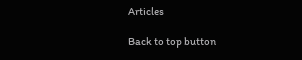Articles

Back to top button